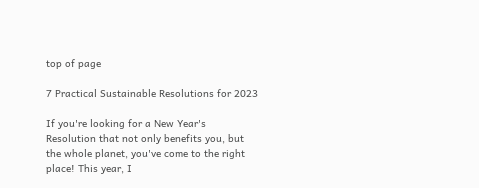top of page

7 Practical Sustainable Resolutions for 2023

If you're looking for a New Year's Resolution that not only benefits you, but the whole planet, you've come to the right place! This year, I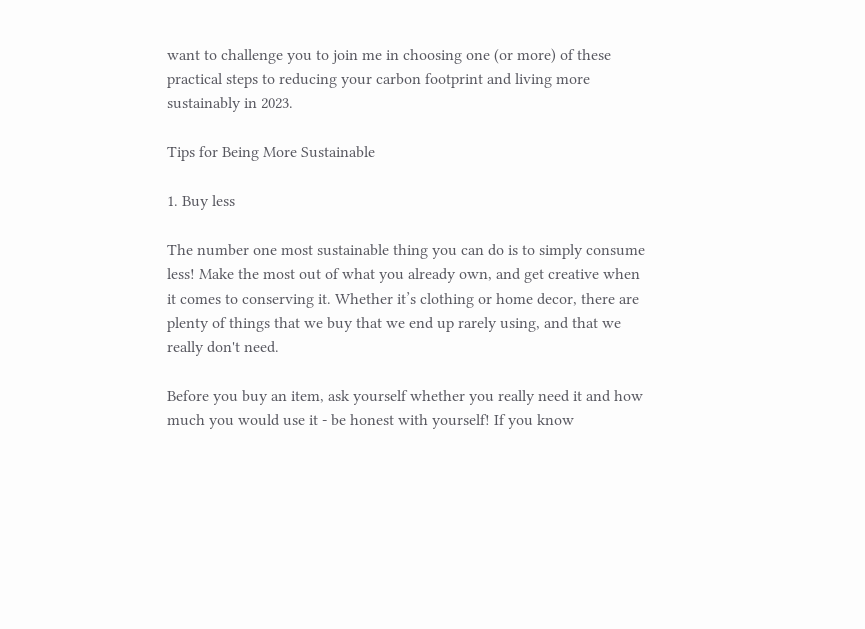want to challenge you to join me in choosing one (or more) of these practical steps to reducing your carbon footprint and living more sustainably in 2023.

Tips for Being More Sustainable

1. Buy less

The number one most sustainable thing you can do is to simply consume less! Make the most out of what you already own, and get creative when it comes to conserving it. Whether it’s clothing or home decor, there are plenty of things that we buy that we end up rarely using, and that we really don't need.

Before you buy an item, ask yourself whether you really need it and how much you would use it - be honest with yourself! If you know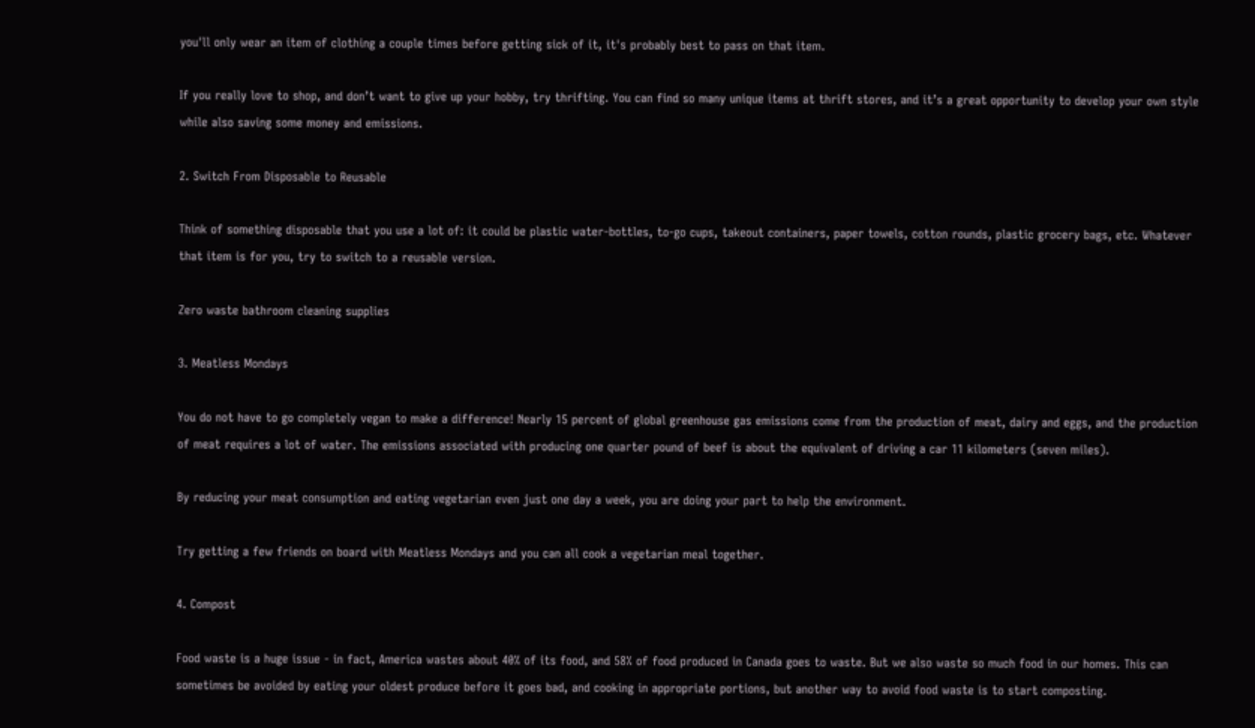you'll only wear an item of clothing a couple times before getting sick of it, it's probably best to pass on that item.

If you really love to shop, and don’t want to give up your hobby, try thrifting. You can find so many unique items at thrift stores, and it’s a great opportunity to develop your own style while also saving some money and emissions.

2. Switch From Disposable to Reusable

Think of something disposable that you use a lot of: it could be plastic water-bottles, to-go cups, takeout containers, paper towels, cotton rounds, plastic grocery bags, etc. Whatever that item is for you, try to switch to a reusable version.

Zero waste bathroom cleaning supplies

3. Meatless Mondays

You do not have to go completely vegan to make a difference! Nearly 15 percent of global greenhouse gas emissions come from the production of meat, dairy and eggs, and the production of meat requires a lot of water. The emissions associated with producing one quarter pound of beef is about the equivalent of driving a car 11 kilometers (seven miles).

By reducing your meat consumption and eating vegetarian even just one day a week, you are doing your part to help the environment.

Try getting a few friends on board with Meatless Mondays and you can all cook a vegetarian meal together.

4. Compost

Food waste is a huge issue - in fact, America wastes about 40% of its food, and 58% of food produced in Canada goes to waste. But we also waste so much food in our homes. This can sometimes be avoided by eating your oldest produce before it goes bad, and cooking in appropriate portions, but another way to avoid food waste is to start composting.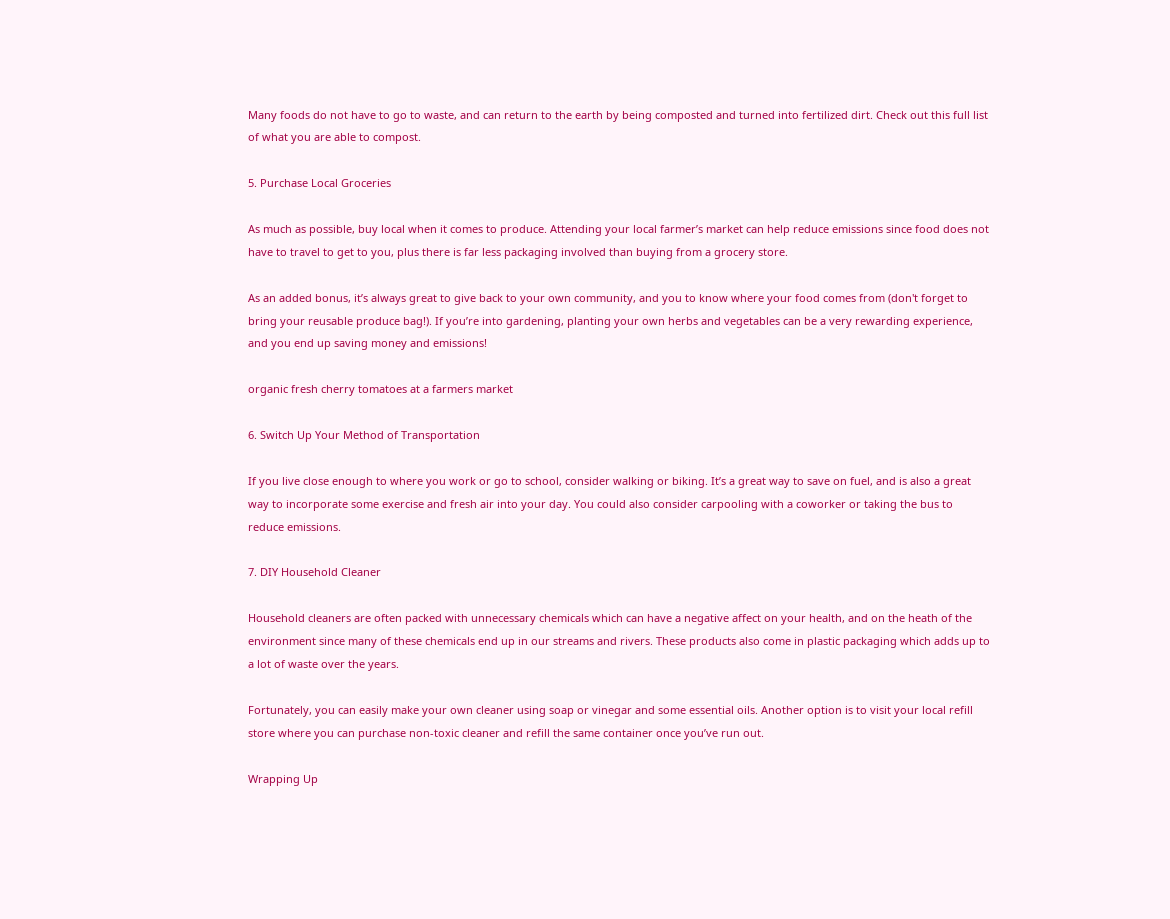Many foods do not have to go to waste, and can return to the earth by being composted and turned into fertilized dirt. Check out this full list of what you are able to compost.

5. Purchase Local Groceries

As much as possible, buy local when it comes to produce. Attending your local farmer’s market can help reduce emissions since food does not have to travel to get to you, plus there is far less packaging involved than buying from a grocery store.

As an added bonus, it’s always great to give back to your own community, and you to know where your food comes from (don't forget to bring your reusable produce bag!). If you’re into gardening, planting your own herbs and vegetables can be a very rewarding experience, and you end up saving money and emissions!

organic fresh cherry tomatoes at a farmers market

6. Switch Up Your Method of Transportation

If you live close enough to where you work or go to school, consider walking or biking. It’s a great way to save on fuel, and is also a great way to incorporate some exercise and fresh air into your day. You could also consider carpooling with a coworker or taking the bus to reduce emissions.

7. DIY Household Cleaner

Household cleaners are often packed with unnecessary chemicals which can have a negative affect on your health, and on the heath of the environment since many of these chemicals end up in our streams and rivers. These products also come in plastic packaging which adds up to a lot of waste over the years.

Fortunately, you can easily make your own cleaner using soap or vinegar and some essential oils. Another option is to visit your local refill store where you can purchase non-toxic cleaner and refill the same container once you’ve run out.

Wrapping Up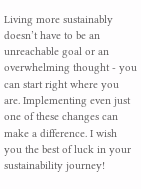Living more sustainably doesn’t have to be an unreachable goal or an overwhelming thought - you can start right where you are. Implementing even just one of these changes can make a difference. I wish you the best of luck in your sustainability journey!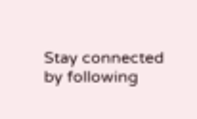Stay connected by following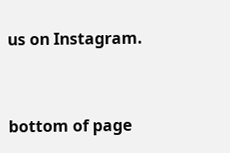us on Instagram.


bottom of page